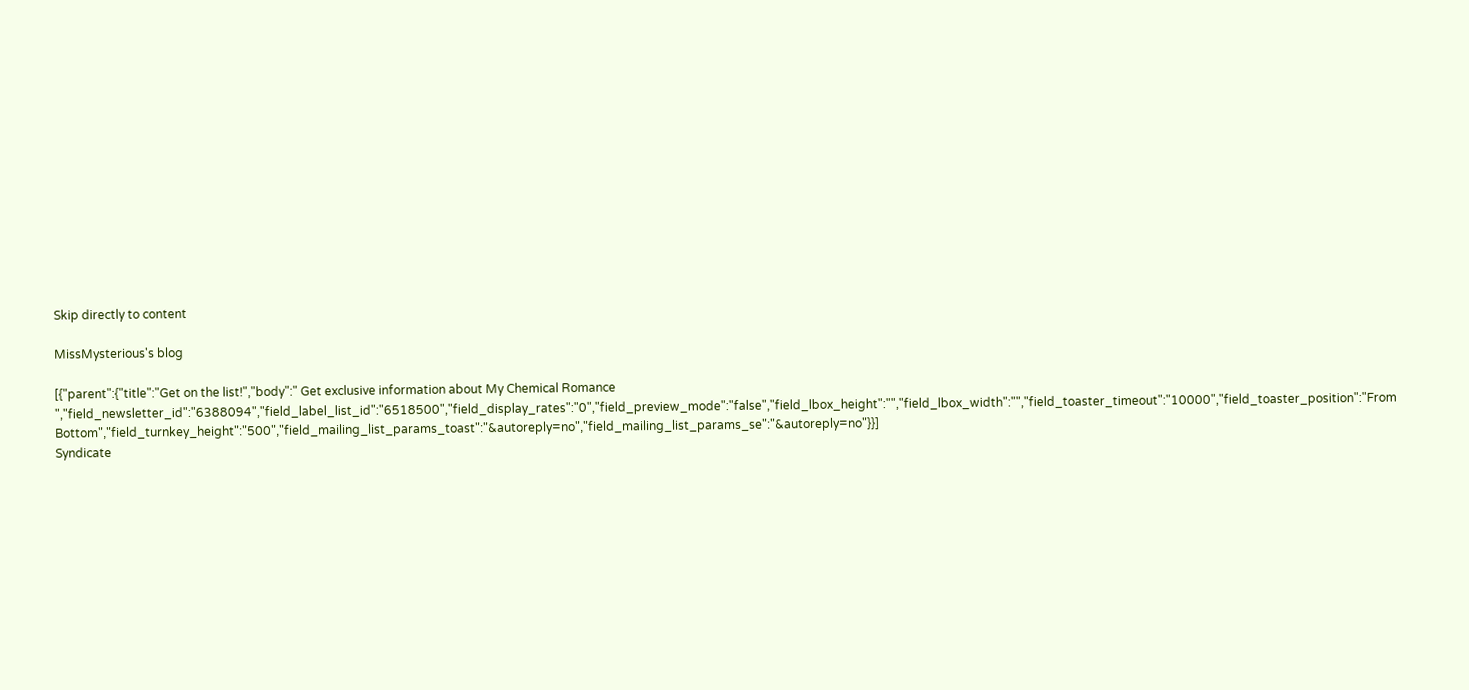Skip directly to content

MissMysterious's blog

[{"parent":{"title":"Get on the list!","body":" Get exclusive information about My Chemical Romance ","field_newsletter_id":"6388094","field_label_list_id":"6518500","field_display_rates":"0","field_preview_mode":"false","field_lbox_height":"","field_lbox_width":"","field_toaster_timeout":"10000","field_toaster_position":"From Bottom","field_turnkey_height":"500","field_mailing_list_params_toast":"&autoreply=no","field_mailing_list_params_se":"&autoreply=no"}}]
Syndicate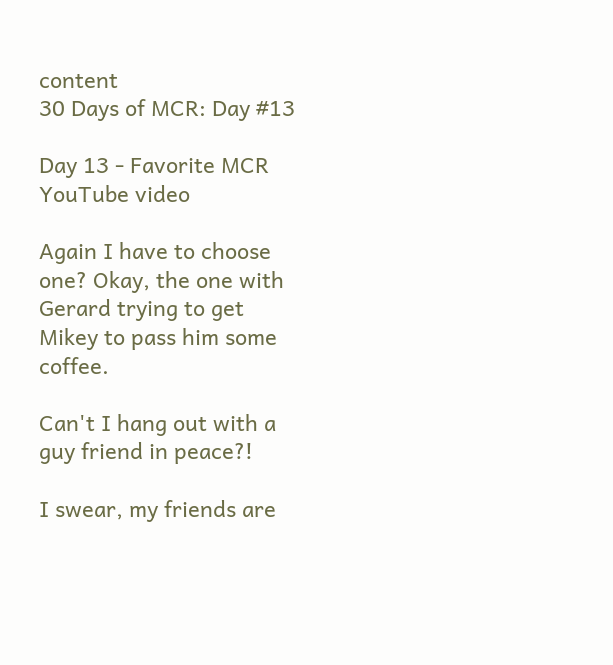content
30 Days of MCR: Day #13

Day 13 - Favorite MCR YouTube video

Again I have to choose one? Okay, the one with Gerard trying to get Mikey to pass him some coffee.

Can't I hang out with a guy friend in peace?!

I swear, my friends are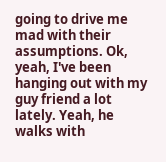going to drive me mad with their assumptions. Ok, yeah, I've been hanging out with my guy friend a lot lately. Yeah, he walks with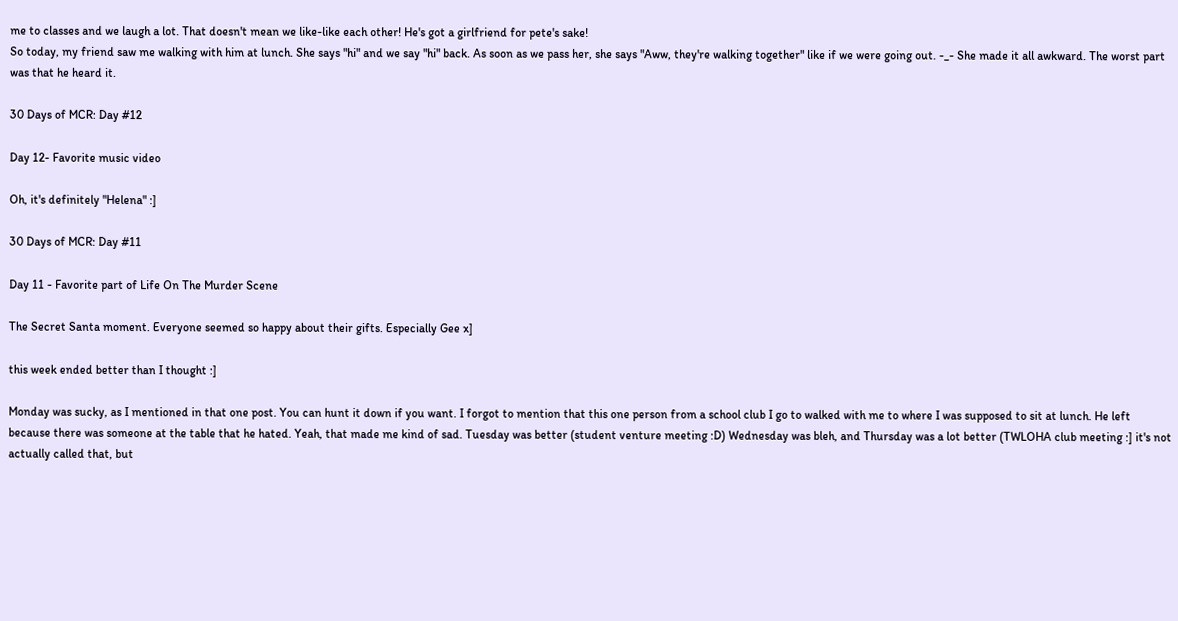me to classes and we laugh a lot. That doesn't mean we like-like each other! He's got a girlfriend for pete's sake!
So today, my friend saw me walking with him at lunch. She says "hi" and we say "hi" back. As soon as we pass her, she says "Aww, they're walking together" like if we were going out. -_- She made it all awkward. The worst part was that he heard it.

30 Days of MCR: Day #12

Day 12- Favorite music video

Oh, it's definitely "Helena" :]

30 Days of MCR: Day #11

Day 11 - Favorite part of Life On The Murder Scene

The Secret Santa moment. Everyone seemed so happy about their gifts. Especially Gee x]

this week ended better than I thought :]

Monday was sucky, as I mentioned in that one post. You can hunt it down if you want. I forgot to mention that this one person from a school club I go to walked with me to where I was supposed to sit at lunch. He left because there was someone at the table that he hated. Yeah, that made me kind of sad. Tuesday was better (student venture meeting :D) Wednesday was bleh, and Thursday was a lot better (TWLOHA club meeting :] it's not actually called that, but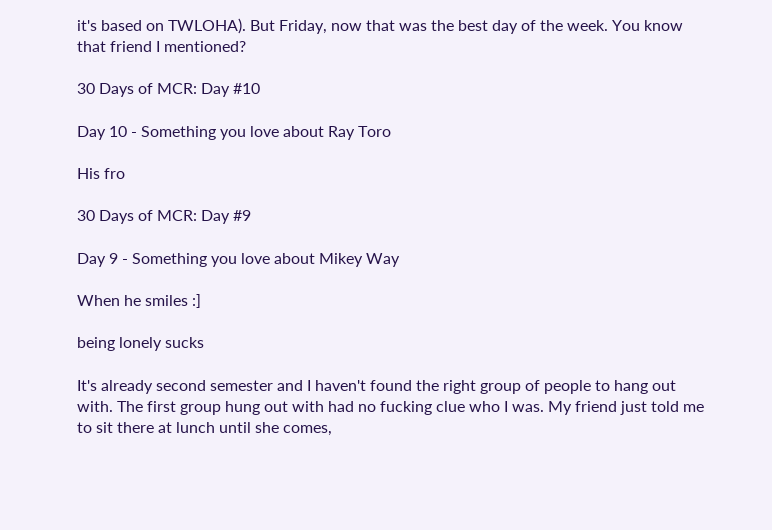it's based on TWLOHA). But Friday, now that was the best day of the week. You know that friend I mentioned?

30 Days of MCR: Day #10

Day 10 - Something you love about Ray Toro

His fro

30 Days of MCR: Day #9

Day 9 - Something you love about Mikey Way

When he smiles :]

being lonely sucks

It's already second semester and I haven't found the right group of people to hang out with. The first group hung out with had no fucking clue who I was. My friend just told me to sit there at lunch until she comes,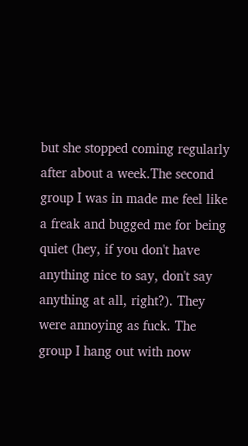but she stopped coming regularly after about a week.The second group I was in made me feel like a freak and bugged me for being quiet (hey, if you don't have anything nice to say, don't say anything at all, right?). They were annoying as fuck. The group I hang out with now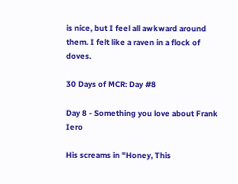is nice, but I feel all awkward around them. I felt like a raven in a flock of doves.

30 Days of MCR: Day #8

Day 8 - Something you love about Frank Iero

His screams in "Honey, This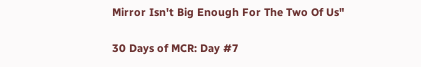Mirror Isn't Big Enough For The Two Of Us"

30 Days of MCR: Day #7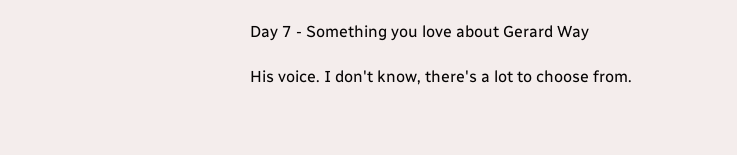Day 7 - Something you love about Gerard Way

His voice. I don't know, there's a lot to choose from.